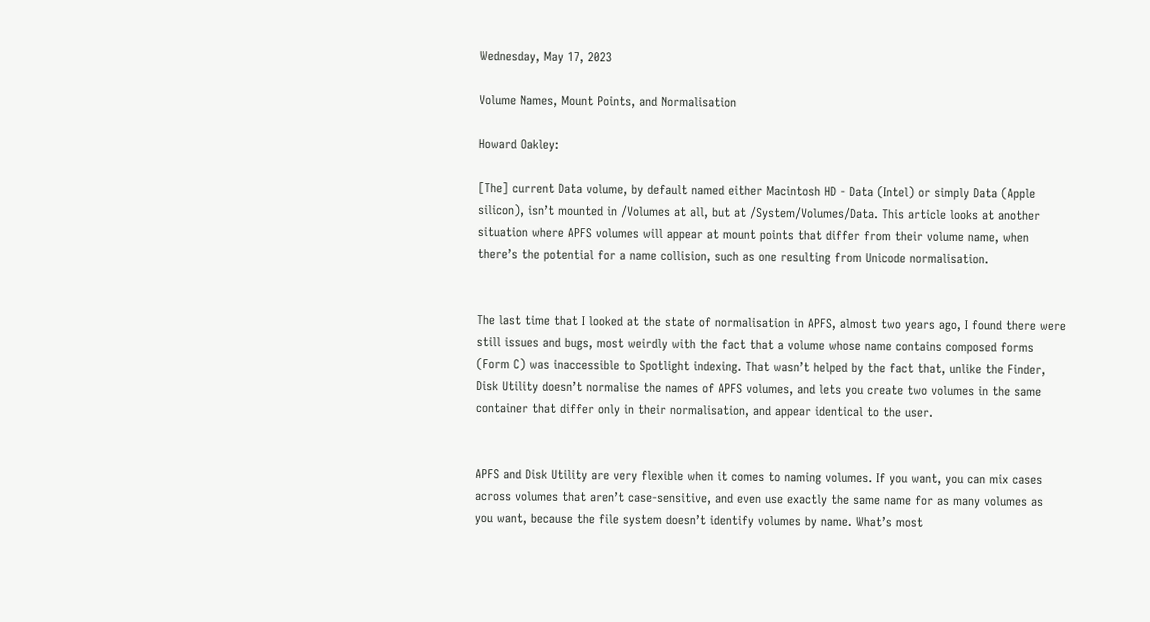Wednesday, May 17, 2023

Volume Names, Mount Points, and Normalisation

Howard Oakley:

[The] current Data volume, by default named either Macintosh HD - Data (Intel) or simply Data (Apple silicon), isn’t mounted in /Volumes at all, but at /System/Volumes/Data. This article looks at another situation where APFS volumes will appear at mount points that differ from their volume name, when there’s the potential for a name collision, such as one resulting from Unicode normalisation.


The last time that I looked at the state of normalisation in APFS, almost two years ago, I found there were still issues and bugs, most weirdly with the fact that a volume whose name contains composed forms (Form C) was inaccessible to Spotlight indexing. That wasn’t helped by the fact that, unlike the Finder, Disk Utility doesn’t normalise the names of APFS volumes, and lets you create two volumes in the same container that differ only in their normalisation, and appear identical to the user.


APFS and Disk Utility are very flexible when it comes to naming volumes. If you want, you can mix cases across volumes that aren’t case-sensitive, and even use exactly the same name for as many volumes as you want, because the file system doesn’t identify volumes by name. What’s most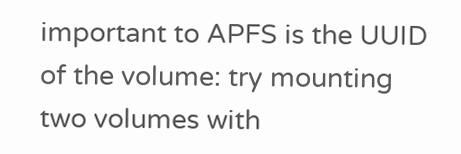important to APFS is the UUID of the volume: try mounting two volumes with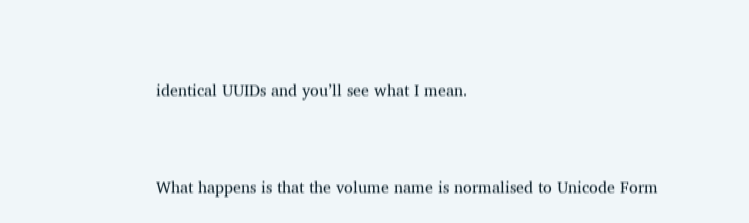identical UUIDs and you’ll see what I mean.


What happens is that the volume name is normalised to Unicode Form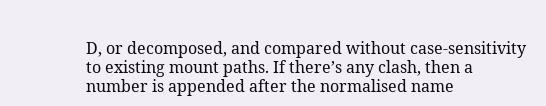D, or decomposed, and compared without case-sensitivity to existing mount paths. If there’s any clash, then a number is appended after the normalised name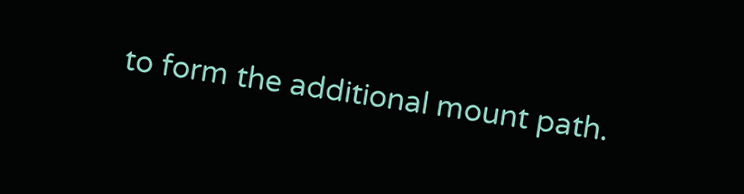to form the additional mount path.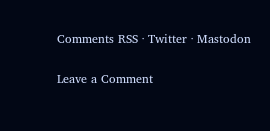Comments RSS · Twitter · Mastodon

Leave a Comment